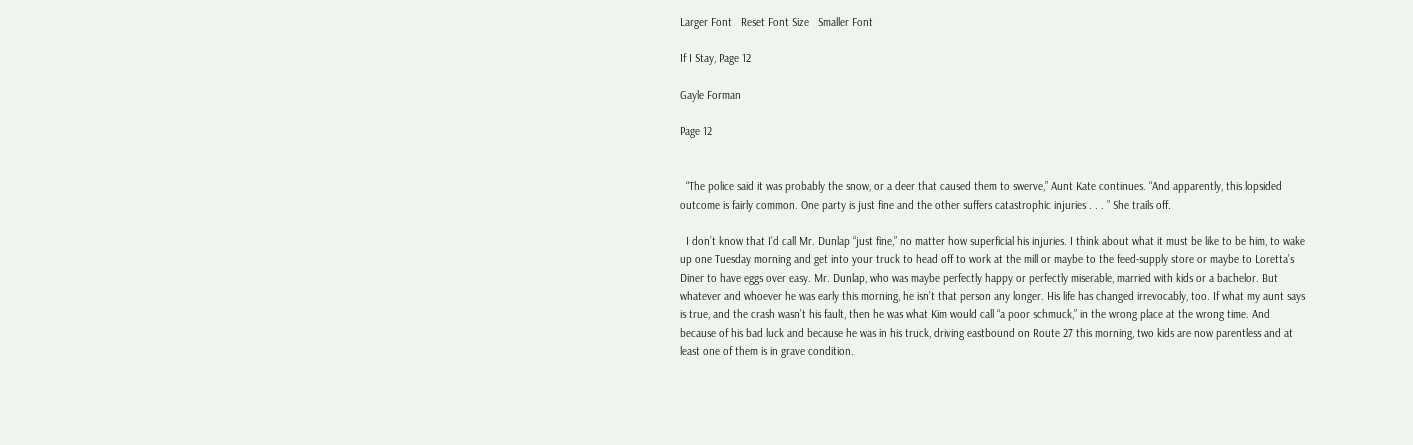Larger Font   Reset Font Size   Smaller Font

If I Stay, Page 12

Gayle Forman

Page 12


  “The police said it was probably the snow, or a deer that caused them to swerve,” Aunt Kate continues. “And apparently, this lopsided outcome is fairly common. One party is just fine and the other suffers catastrophic injuries . . . ” She trails off.

  I don’t know that I’d call Mr. Dunlap “just fine,” no matter how superficial his injuries. I think about what it must be like to be him, to wake up one Tuesday morning and get into your truck to head off to work at the mill or maybe to the feed-supply store or maybe to Loretta’s Diner to have eggs over easy. Mr. Dunlap, who was maybe perfectly happy or perfectly miserable, married with kids or a bachelor. But whatever and whoever he was early this morning, he isn’t that person any longer. His life has changed irrevocably, too. If what my aunt says is true, and the crash wasn’t his fault, then he was what Kim would call “a poor schmuck,” in the wrong place at the wrong time. And because of his bad luck and because he was in his truck, driving eastbound on Route 27 this morning, two kids are now parentless and at least one of them is in grave condition.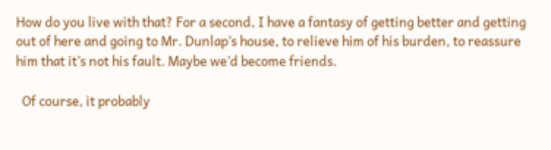How do you live with that? For a second, I have a fantasy of getting better and getting out of here and going to Mr. Dunlap’s house, to relieve him of his burden, to reassure him that it’s not his fault. Maybe we’d become friends.

  Of course, it probably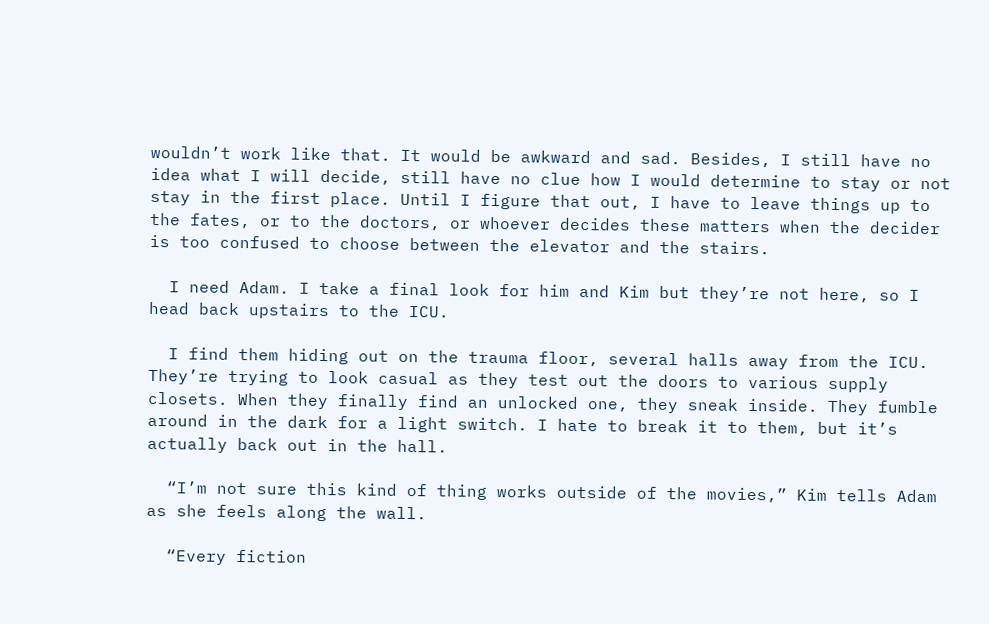wouldn’t work like that. It would be awkward and sad. Besides, I still have no idea what I will decide, still have no clue how I would determine to stay or not stay in the first place. Until I figure that out, I have to leave things up to the fates, or to the doctors, or whoever decides these matters when the decider is too confused to choose between the elevator and the stairs.

  I need Adam. I take a final look for him and Kim but they’re not here, so I head back upstairs to the ICU.

  I find them hiding out on the trauma floor, several halls away from the ICU. They’re trying to look casual as they test out the doors to various supply closets. When they finally find an unlocked one, they sneak inside. They fumble around in the dark for a light switch. I hate to break it to them, but it’s actually back out in the hall.

  “I’m not sure this kind of thing works outside of the movies,” Kim tells Adam as she feels along the wall.

  “Every fiction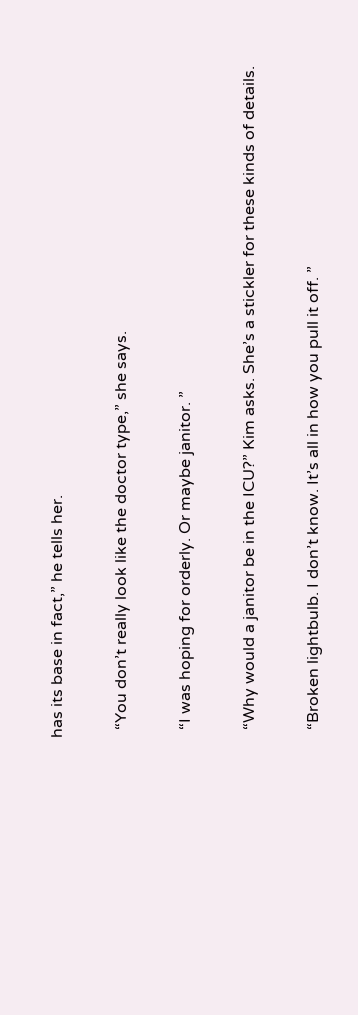has its base in fact,” he tells her.

  “You don’t really look like the doctor type,” she says.

  “I was hoping for orderly. Or maybe janitor. ”

  “Why would a janitor be in the ICU?” Kim asks. She’s a stickler for these kinds of details.

  “Broken lightbulb. I don’t know. It’s all in how you pull it off. ”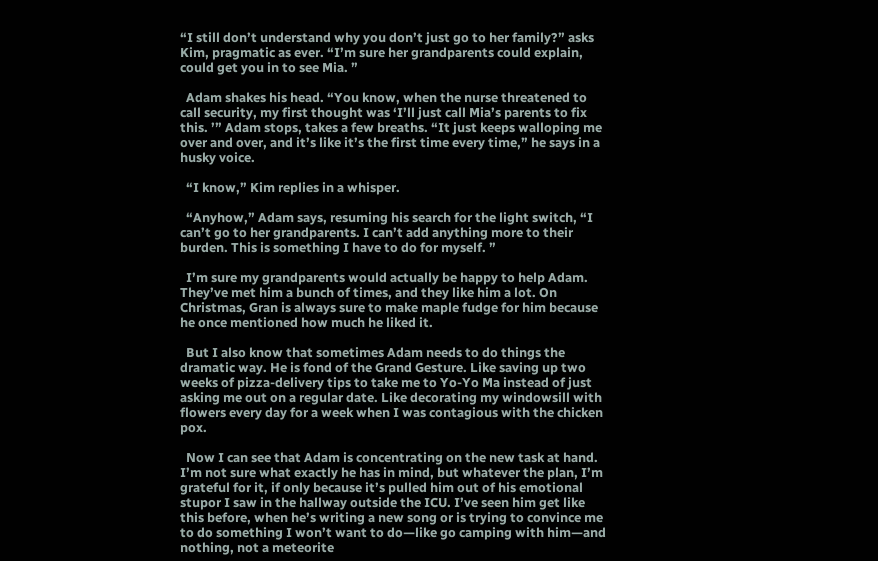“I still don’t understand why you don’t just go to her family?” asks Kim, pragmatic as ever. “I’m sure her grandparents could explain, could get you in to see Mia. ”

  Adam shakes his head. “You know, when the nurse threatened to call security, my first thought was ‘I’ll just call Mia’s parents to fix this. ’” Adam stops, takes a few breaths. “It just keeps walloping me over and over, and it’s like it’s the first time every time,” he says in a husky voice.

  “I know,” Kim replies in a whisper.

  “Anyhow,” Adam says, resuming his search for the light switch, “I can’t go to her grandparents. I can’t add anything more to their burden. This is something I have to do for myself. ”

  I’m sure my grandparents would actually be happy to help Adam. They’ve met him a bunch of times, and they like him a lot. On Christmas, Gran is always sure to make maple fudge for him because he once mentioned how much he liked it.

  But I also know that sometimes Adam needs to do things the dramatic way. He is fond of the Grand Gesture. Like saving up two weeks of pizza-delivery tips to take me to Yo-Yo Ma instead of just asking me out on a regular date. Like decorating my windowsill with flowers every day for a week when I was contagious with the chicken pox.

  Now I can see that Adam is concentrating on the new task at hand. I’m not sure what exactly he has in mind, but whatever the plan, I’m grateful for it, if only because it’s pulled him out of his emotional stupor I saw in the hallway outside the ICU. I’ve seen him get like this before, when he’s writing a new song or is trying to convince me to do something I won’t want to do—like go camping with him—and nothing, not a meteorite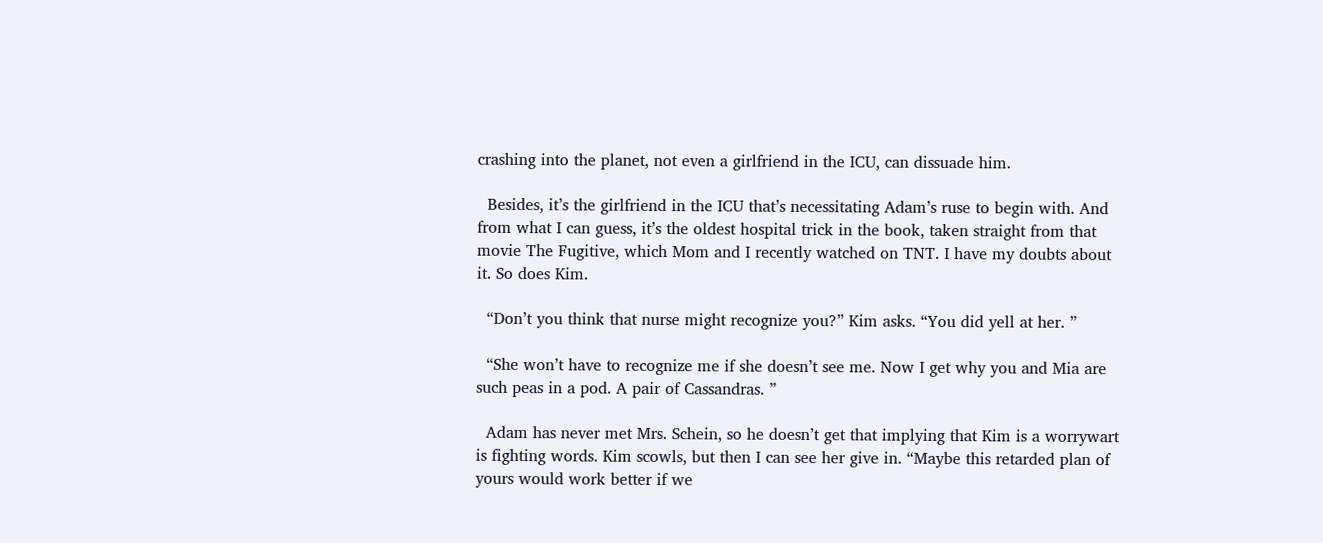crashing into the planet, not even a girlfriend in the ICU, can dissuade him.

  Besides, it’s the girlfriend in the ICU that’s necessitating Adam’s ruse to begin with. And from what I can guess, it’s the oldest hospital trick in the book, taken straight from that movie The Fugitive, which Mom and I recently watched on TNT. I have my doubts about it. So does Kim.

  “Don’t you think that nurse might recognize you?” Kim asks. “You did yell at her. ”

  “She won’t have to recognize me if she doesn’t see me. Now I get why you and Mia are such peas in a pod. A pair of Cassandras. ”

  Adam has never met Mrs. Schein, so he doesn’t get that implying that Kim is a worrywart is fighting words. Kim scowls, but then I can see her give in. “Maybe this retarded plan of yours would work better if we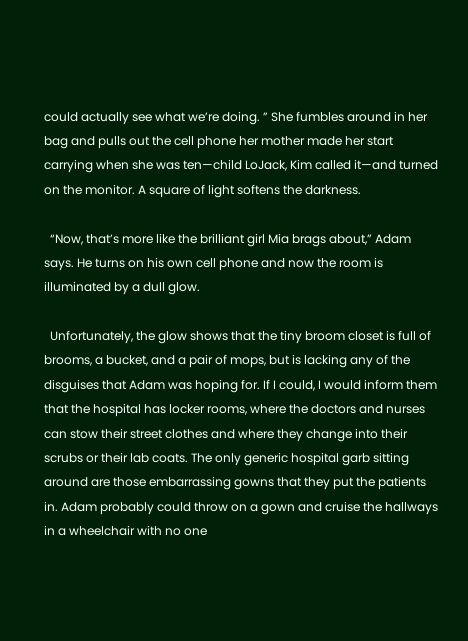could actually see what we’re doing. ” She fumbles around in her bag and pulls out the cell phone her mother made her start carrying when she was ten—child LoJack, Kim called it—and turned on the monitor. A square of light softens the darkness.

  “Now, that’s more like the brilliant girl Mia brags about,” Adam says. He turns on his own cell phone and now the room is illuminated by a dull glow.

  Unfortunately, the glow shows that the tiny broom closet is full of brooms, a bucket, and a pair of mops, but is lacking any of the disguises that Adam was hoping for. If I could, I would inform them that the hospital has locker rooms, where the doctors and nurses can stow their street clothes and where they change into their scrubs or their lab coats. The only generic hospital garb sitting around are those embarrassing gowns that they put the patients in. Adam probably could throw on a gown and cruise the hallways in a wheelchair with no one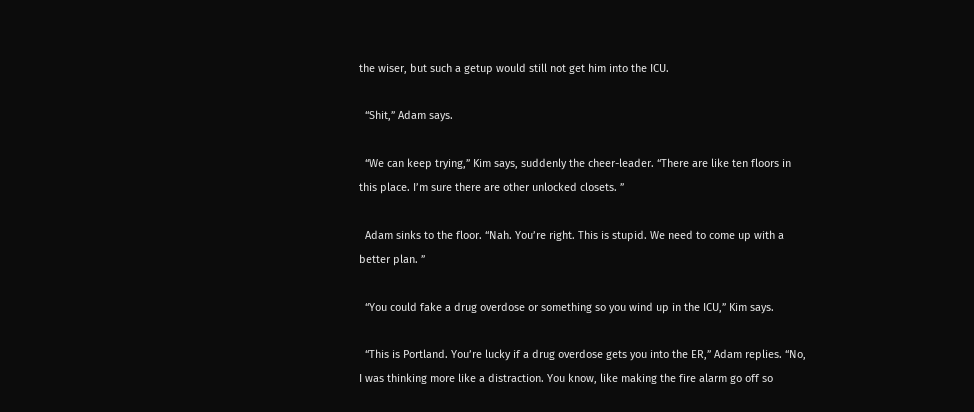the wiser, but such a getup would still not get him into the ICU.

  “Shit,” Adam says.

  “We can keep trying,” Kim says, suddenly the cheer-leader. “There are like ten floors in this place. I’m sure there are other unlocked closets. ”

  Adam sinks to the floor. “Nah. You’re right. This is stupid. We need to come up with a better plan. ”

  “You could fake a drug overdose or something so you wind up in the ICU,” Kim says.

  “This is Portland. You’re lucky if a drug overdose gets you into the ER,” Adam replies. “No, I was thinking more like a distraction. You know, like making the fire alarm go off so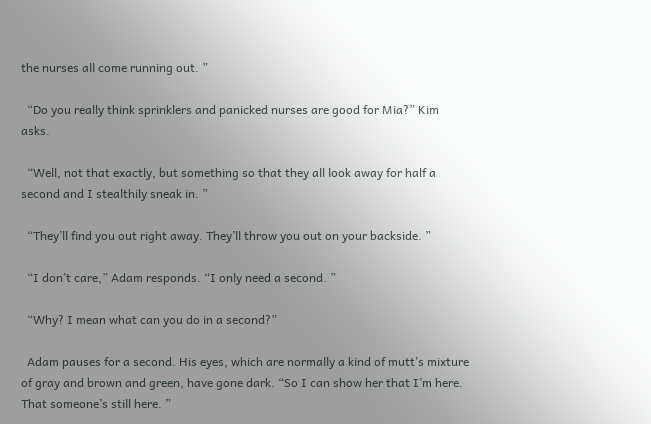the nurses all come running out. ”

  “Do you really think sprinklers and panicked nurses are good for Mia?” Kim asks.

  “Well, not that exactly, but something so that they all look away for half a second and I stealthily sneak in. ”

  “They’ll find you out right away. They’ll throw you out on your backside. ”

  “I don’t care,” Adam responds. “I only need a second. ”

  “Why? I mean what can you do in a second?”

  Adam pauses for a second. His eyes, which are normally a kind of mutt’s mixture of gray and brown and green, have gone dark. “So I can show her that I’m here. That someone’s still here. ”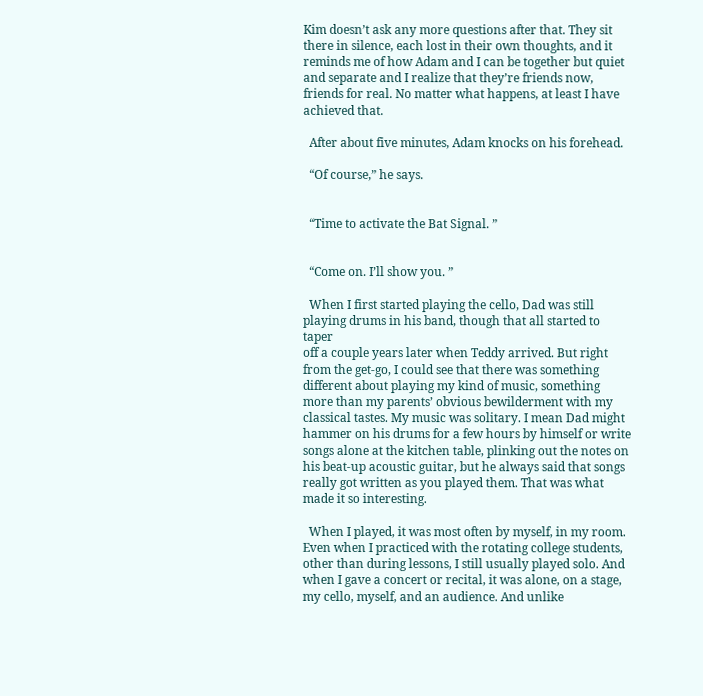Kim doesn’t ask any more questions after that. They sit there in silence, each lost in their own thoughts, and it reminds me of how Adam and I can be together but quiet and separate and I realize that they’re friends now, friends for real. No matter what happens, at least I have achieved that.

  After about five minutes, Adam knocks on his forehead.

  “Of course,” he says.


  “Time to activate the Bat Signal. ”


  “Come on. I’ll show you. ”

  When I first started playing the cello, Dad was still playing drums in his band, though that all started to taper
off a couple years later when Teddy arrived. But right from the get-go, I could see that there was something different about playing my kind of music, something more than my parents’ obvious bewilderment with my classical tastes. My music was solitary. I mean Dad might hammer on his drums for a few hours by himself or write songs alone at the kitchen table, plinking out the notes on his beat-up acoustic guitar, but he always said that songs really got written as you played them. That was what made it so interesting.

  When I played, it was most often by myself, in my room. Even when I practiced with the rotating college students, other than during lessons, I still usually played solo. And when I gave a concert or recital, it was alone, on a stage, my cello, myself, and an audience. And unlike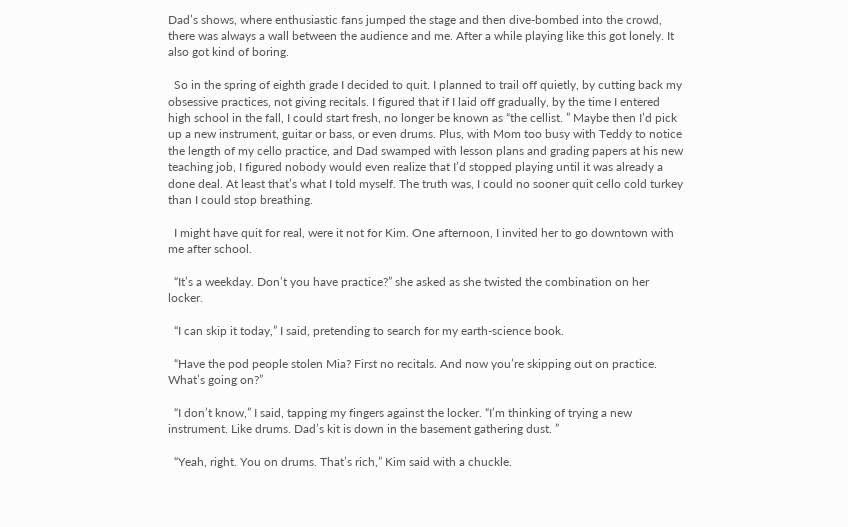Dad’s shows, where enthusiastic fans jumped the stage and then dive-bombed into the crowd, there was always a wall between the audience and me. After a while playing like this got lonely. It also got kind of boring.

  So in the spring of eighth grade I decided to quit. I planned to trail off quietly, by cutting back my obsessive practices, not giving recitals. I figured that if I laid off gradually, by the time I entered high school in the fall, I could start fresh, no longer be known as “the cellist. ” Maybe then I’d pick up a new instrument, guitar or bass, or even drums. Plus, with Mom too busy with Teddy to notice the length of my cello practice, and Dad swamped with lesson plans and grading papers at his new teaching job, I figured nobody would even realize that I’d stopped playing until it was already a done deal. At least that’s what I told myself. The truth was, I could no sooner quit cello cold turkey than I could stop breathing.

  I might have quit for real, were it not for Kim. One afternoon, I invited her to go downtown with me after school.

  “It’s a weekday. Don’t you have practice?” she asked as she twisted the combination on her locker.

  “I can skip it today,” I said, pretending to search for my earth-science book.

  “Have the pod people stolen Mia? First no recitals. And now you’re skipping out on practice. What’s going on?”

  “I don’t know,” I said, tapping my fingers against the locker. “I’m thinking of trying a new instrument. Like drums. Dad’s kit is down in the basement gathering dust. ”

  “Yeah, right. You on drums. That’s rich,” Kim said with a chuckle.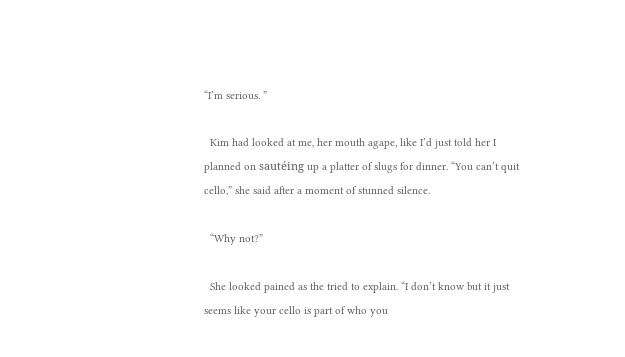“I’m serious. ”

  Kim had looked at me, her mouth agape, like I’d just told her I planned on sautéing up a platter of slugs for dinner. “You can’t quit cello,” she said after a moment of stunned silence.

  “Why not?”

  She looked pained as the tried to explain. “I don’t know but it just seems like your cello is part of who you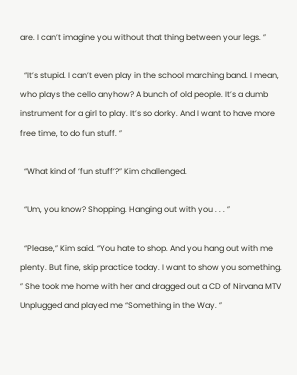are. I can’t imagine you without that thing between your legs. ”

  “It’s stupid. I can’t even play in the school marching band. I mean, who plays the cello anyhow? A bunch of old people. It’s a dumb instrument for a girl to play. It’s so dorky. And I want to have more free time, to do fun stuff. ”

  “What kind of ‘fun stuff’?” Kim challenged.

  “Um, you know? Shopping. Hanging out with you . . . ”

  “Please,” Kim said. “You hate to shop. And you hang out with me plenty. But fine, skip practice today. I want to show you something. ” She took me home with her and dragged out a CD of Nirvana MTV Unplugged and played me “Something in the Way. ”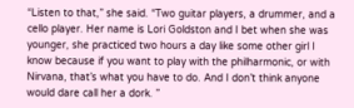“Listen to that,” she said. “Two guitar players, a drummer, and a cello player. Her name is Lori Goldston and I bet when she was younger, she practiced two hours a day like some other girl I know because if you want to play with the philharmonic, or with Nirvana, that’s what you have to do. And I don’t think anyone would dare call her a dork. ”